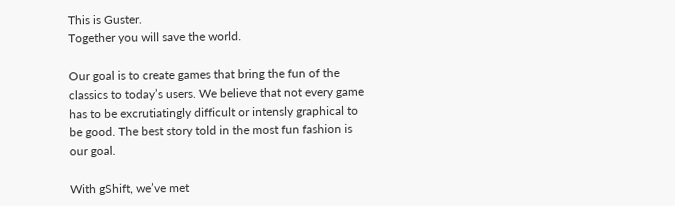This is Guster.
Together you will save the world.

Our goal is to create games that bring the fun of the classics to today’s users. We believe that not every game has to be excrutiatingly difficult or intensly graphical to be good. The best story told in the most fun fashion is our goal.

With gShift, we’ve met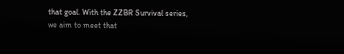that goal. With the ZZBR Survival series, we aim to meet that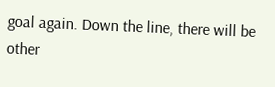goal again. Down the line, there will be other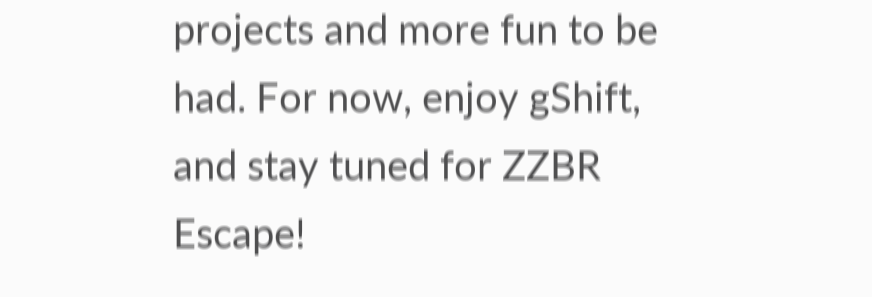projects and more fun to be had. For now, enjoy gShift, and stay tuned for ZZBR Escape!